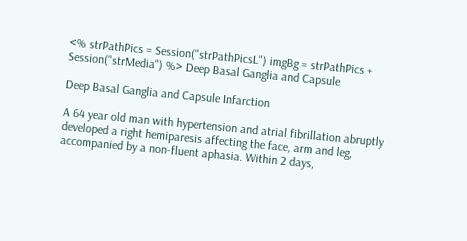<% strPathPics = Session("strPathPicsL") imgBg = strPathPics + Session("strMedia") %> Deep Basal Ganglia and Capsule

Deep Basal Ganglia and Capsule Infarction

A 64 year old man with hypertension and atrial fibrillation abruptly developed a right hemiparesis affecting the face, arm and leg, accompanied by a non-fluent aphasia. Within 2 days,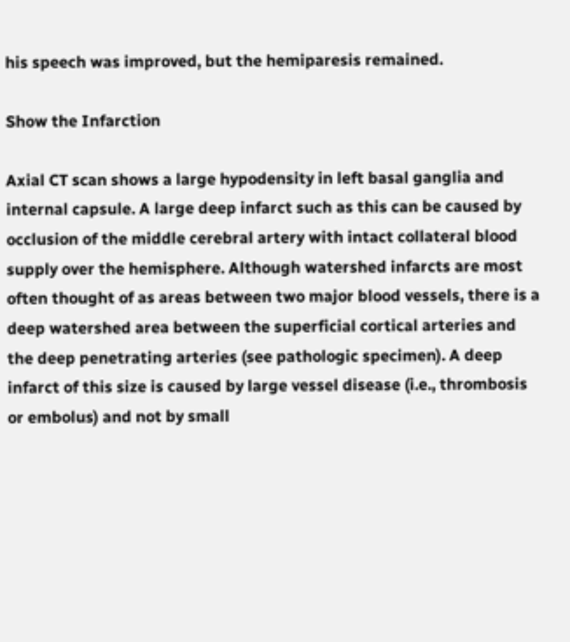his speech was improved, but the hemiparesis remained.

Show the Infarction

Axial CT scan shows a large hypodensity in left basal ganglia and internal capsule. A large deep infarct such as this can be caused by occlusion of the middle cerebral artery with intact collateral blood supply over the hemisphere. Although watershed infarcts are most often thought of as areas between two major blood vessels, there is a deep watershed area between the superficial cortical arteries and the deep penetrating arteries (see pathologic specimen). A deep infarct of this size is caused by large vessel disease (i.e., thrombosis or embolus) and not by small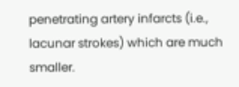penetrating artery infarcts (i.e., lacunar strokes) which are much smaller.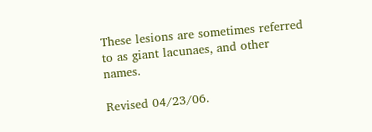These lesions are sometimes referred to as giant lacunaes, and other names.

Revised 04/23/06.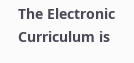The Electronic Curriculum is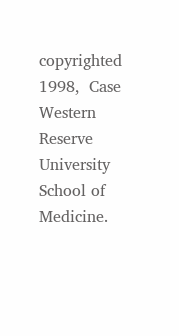copyrighted 1998,  Case Western Reserve University School of Medicine.